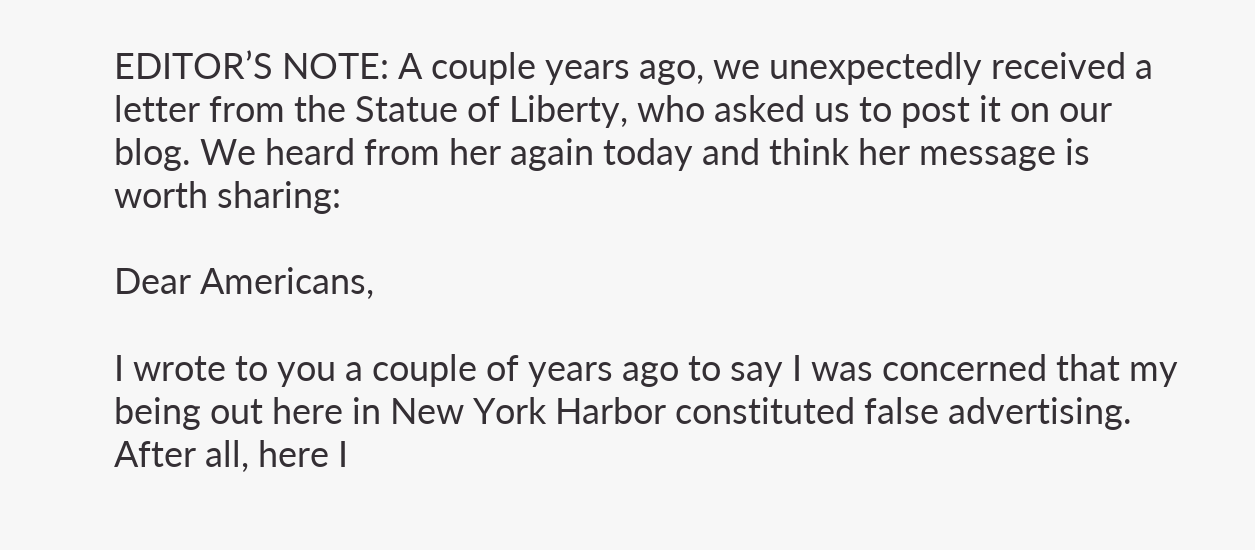EDITOR’S NOTE: A couple years ago, we unexpectedly received a letter from the Statue of Liberty, who asked us to post it on our blog. We heard from her again today and think her message is worth sharing:

Dear Americans,

I wrote to you a couple of years ago to say I was concerned that my being out here in New York Harbor constituted false advertising. After all, here I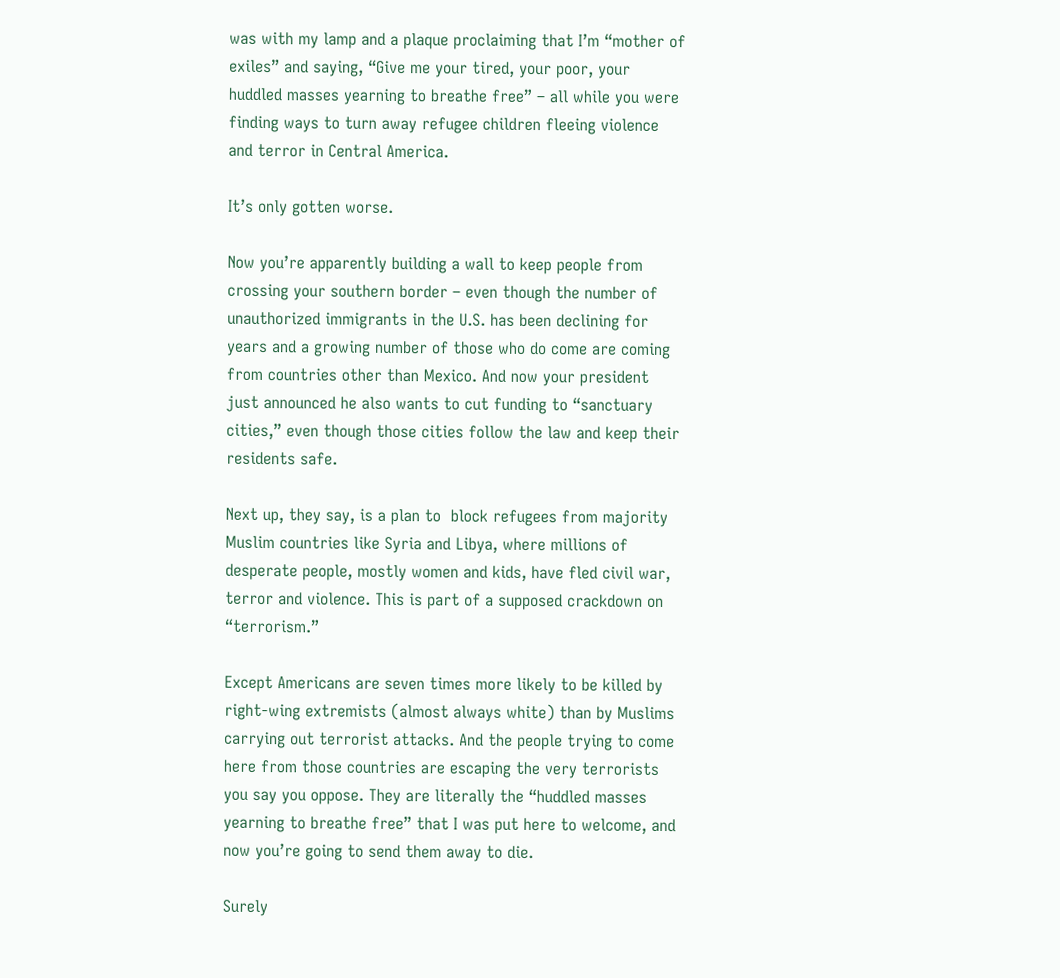was with my lamp and a plaque proclaiming that I’m “mother of exiles” and saying, “Give me your tired, your poor, your huddled masses yearning to breathe free” – all while you were finding ways to turn away refugee children fleeing violence and terror in Central America.

It’s only gotten worse.

Now you’re apparently building a wall to keep people from crossing your southern border – even though the number of unauthorized immigrants in the U.S. has been declining for years and a growing number of those who do come are coming from countries other than Mexico. And now your president just announced he also wants to cut funding to “sanctuary cities,” even though those cities follow the law and keep their residents safe.

Next up, they say, is a plan to  block refugees from majority Muslim countries like Syria and Libya, where millions of desperate people, mostly women and kids, have fled civil war, terror and violence. This is part of a supposed crackdown on “terrorism.”

Except Americans are seven times more likely to be killed by right-wing extremists (almost always white) than by Muslims carrying out terrorist attacks. And the people trying to come here from those countries are escaping the very terrorists you say you oppose. They are literally the “huddled masses yearning to breathe free” that I was put here to welcome, and now you’re going to send them away to die.

Surely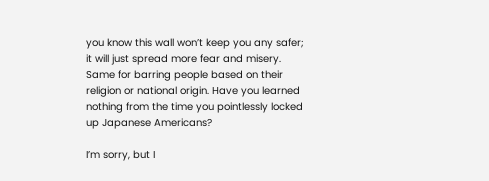you know this wall won’t keep you any safer; it will just spread more fear and misery. Same for barring people based on their religion or national origin. Have you learned nothing from the time you pointlessly locked up Japanese Americans?

I’m sorry, but I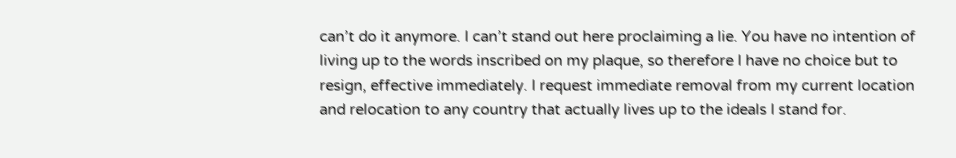can’t do it anymore. I can’t stand out here proclaiming a lie. You have no intention of living up to the words inscribed on my plaque, so therefore I have no choice but to resign, effective immediately. I request immediate removal from my current location and relocation to any country that actually lives up to the ideals I stand for.